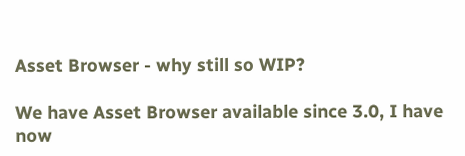Asset Browser - why still so WIP?

We have Asset Browser available since 3.0, I have now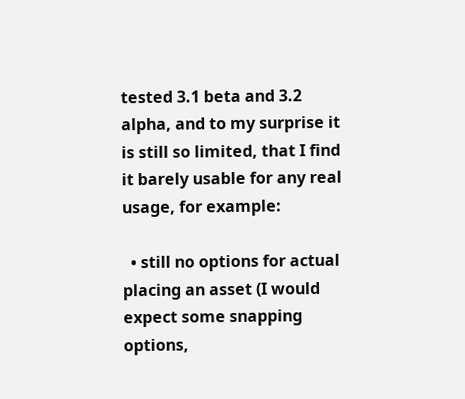tested 3.1 beta and 3.2 alpha, and to my surprise it is still so limited, that I find it barely usable for any real usage, for example:

  • still no options for actual placing an asset (I would expect some snapping options,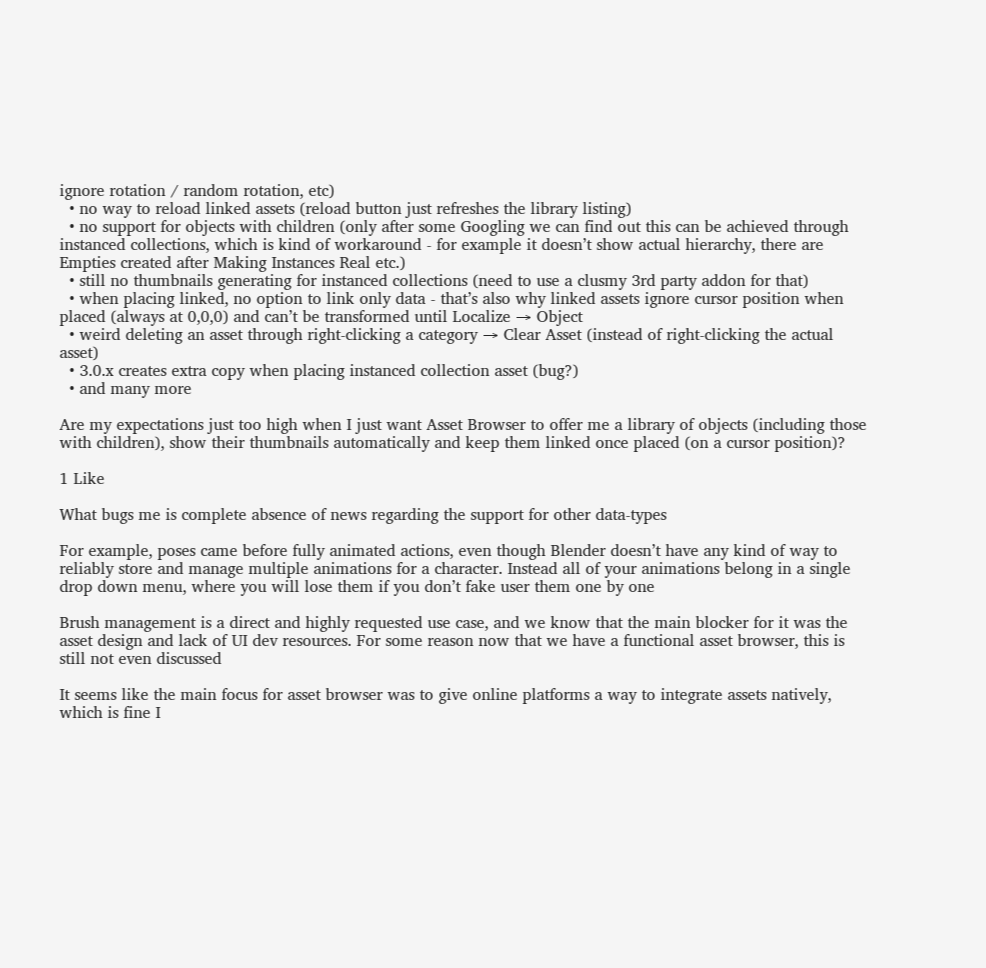ignore rotation / random rotation, etc)
  • no way to reload linked assets (reload button just refreshes the library listing)
  • no support for objects with children (only after some Googling we can find out this can be achieved through instanced collections, which is kind of workaround - for example it doesn’t show actual hierarchy, there are Empties created after Making Instances Real etc.)
  • still no thumbnails generating for instanced collections (need to use a clusmy 3rd party addon for that)
  • when placing linked, no option to link only data - that’s also why linked assets ignore cursor position when placed (always at 0,0,0) and can’t be transformed until Localize → Object
  • weird deleting an asset through right-clicking a category → Clear Asset (instead of right-clicking the actual asset)
  • 3.0.x creates extra copy when placing instanced collection asset (bug?)
  • and many more

Are my expectations just too high when I just want Asset Browser to offer me a library of objects (including those with children), show their thumbnails automatically and keep them linked once placed (on a cursor position)?

1 Like

What bugs me is complete absence of news regarding the support for other data-types

For example, poses came before fully animated actions, even though Blender doesn’t have any kind of way to reliably store and manage multiple animations for a character. Instead all of your animations belong in a single drop down menu, where you will lose them if you don’t fake user them one by one

Brush management is a direct and highly requested use case, and we know that the main blocker for it was the asset design and lack of UI dev resources. For some reason now that we have a functional asset browser, this is still not even discussed

It seems like the main focus for asset browser was to give online platforms a way to integrate assets natively, which is fine I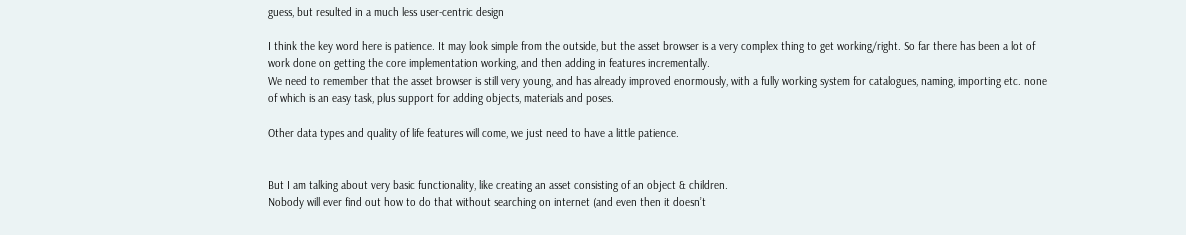guess, but resulted in a much less user-centric design

I think the key word here is patience. It may look simple from the outside, but the asset browser is a very complex thing to get working/right. So far there has been a lot of work done on getting the core implementation working, and then adding in features incrementally.
We need to remember that the asset browser is still very young, and has already improved enormously, with a fully working system for catalogues, naming, importing etc. none of which is an easy task, plus support for adding objects, materials and poses.

Other data types and quality of life features will come, we just need to have a little patience.


But I am talking about very basic functionality, like creating an asset consisting of an object & children.
Nobody will ever find out how to do that without searching on internet (and even then it doesn’t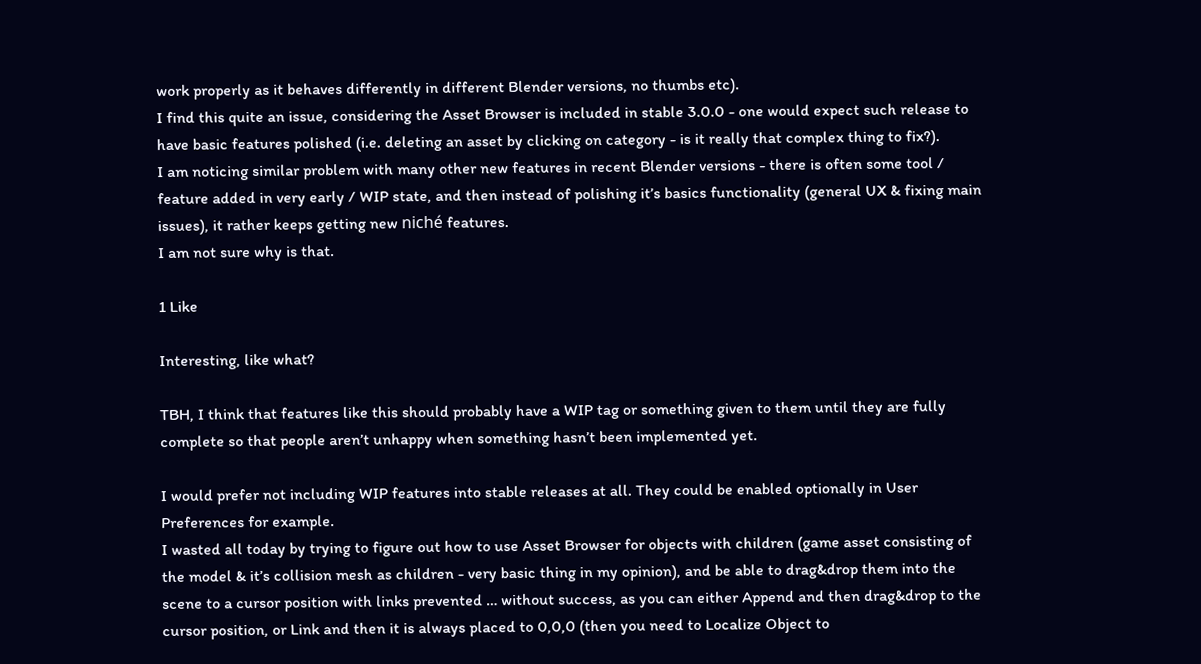work properly as it behaves differently in different Blender versions, no thumbs etc).
I find this quite an issue, considering the Asset Browser is included in stable 3.0.0 - one would expect such release to have basic features polished (i.e. deleting an asset by clicking on category - is it really that complex thing to fix?).
I am noticing similar problem with many other new features in recent Blender versions - there is often some tool / feature added in very early / WIP state, and then instead of polishing it’s basics functionality (general UX & fixing main issues), it rather keeps getting new niché features.
I am not sure why is that.

1 Like

Interesting, like what?

TBH, I think that features like this should probably have a WIP tag or something given to them until they are fully complete so that people aren’t unhappy when something hasn’t been implemented yet.

I would prefer not including WIP features into stable releases at all. They could be enabled optionally in User Preferences for example.
I wasted all today by trying to figure out how to use Asset Browser for objects with children (game asset consisting of the model & it’s collision mesh as children - very basic thing in my opinion), and be able to drag&drop them into the scene to a cursor position with links prevented … without success, as you can either Append and then drag&drop to the cursor position, or Link and then it is always placed to 0,0,0 (then you need to Localize Object to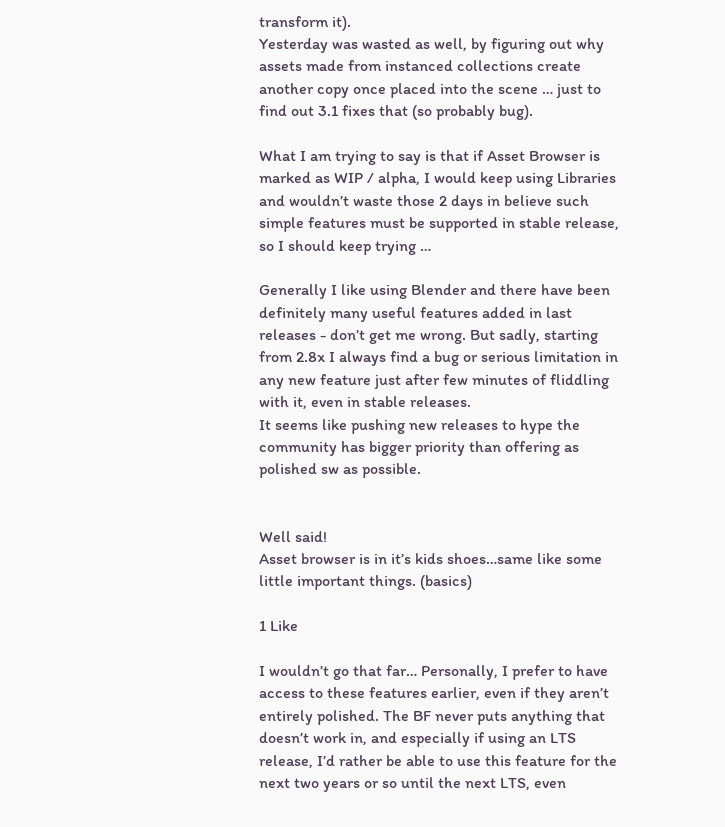transform it).
Yesterday was wasted as well, by figuring out why assets made from instanced collections create another copy once placed into the scene … just to find out 3.1 fixes that (so probably bug).

What I am trying to say is that if Asset Browser is marked as WIP / alpha, I would keep using Libraries and wouldn’t waste those 2 days in believe such simple features must be supported in stable release, so I should keep trying …

Generally I like using Blender and there have been definitely many useful features added in last releases - don’t get me wrong. But sadly, starting from 2.8x I always find a bug or serious limitation in any new feature just after few minutes of fliddling with it, even in stable releases.
It seems like pushing new releases to hype the community has bigger priority than offering as polished sw as possible.


Well said!
Asset browser is in it’s kids shoes…same like some little important things. (basics)

1 Like

I wouldn’t go that far… Personally, I prefer to have access to these features earlier, even if they aren’t entirely polished. The BF never puts anything that doesn’t work in, and especially if using an LTS release, I’d rather be able to use this feature for the next two years or so until the next LTS, even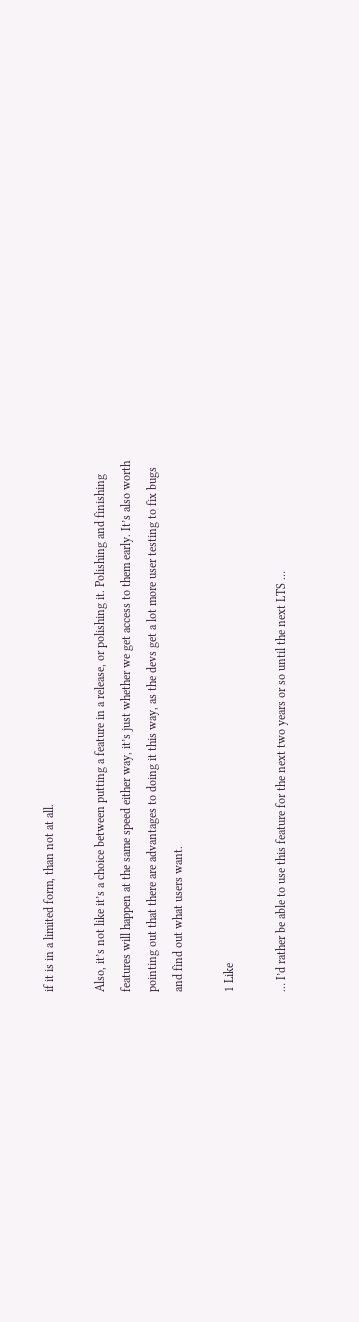if it is in a limited form, than not at all.

Also, it’s not like it’s a choice between putting a feature in a release, or polishing it. Polishing and finishing features will happen at the same speed either way, it’s just whether we get access to them early. It’s also worth pointing out that there are advantages to doing it this way, as the devs get a lot more user testing to fix bugs and find out what users want.

1 Like

… I’d rather be able to use this feature for the next two years or so until the next LTS …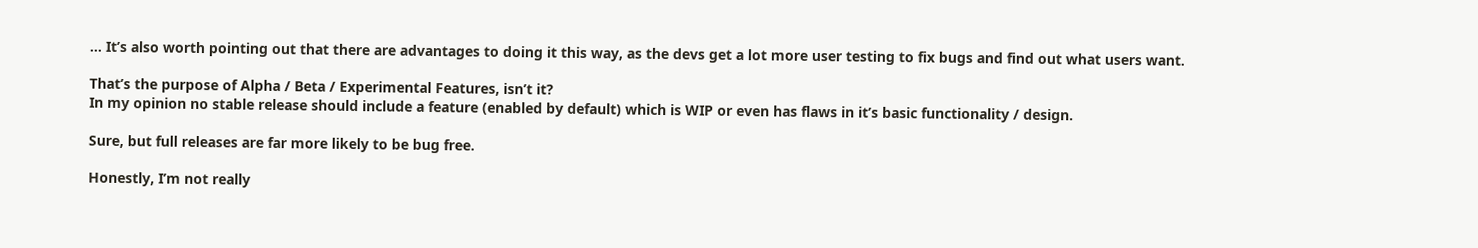… It’s also worth pointing out that there are advantages to doing it this way, as the devs get a lot more user testing to fix bugs and find out what users want.

That’s the purpose of Alpha / Beta / Experimental Features, isn’t it?
In my opinion no stable release should include a feature (enabled by default) which is WIP or even has flaws in it’s basic functionality / design.

Sure, but full releases are far more likely to be bug free.

Honestly, I’m not really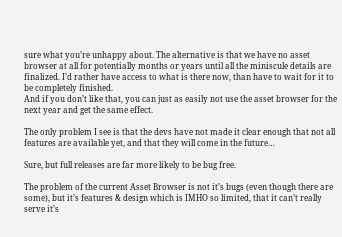sure what you’re unhappy about. The alternative is that we have no asset browser at all for potentially months or years until all the miniscule details are finalized. I’d rather have access to what is there now, than have to wait for it to be completely finished.
And if you don’t like that, you can just as easily not use the asset browser for the next year and get the same effect.

The only problem I see is that the devs have not made it clear enough that not all features are available yet, and that they will come in the future…

Sure, but full releases are far more likely to be bug free.

The problem of the current Asset Browser is not it’s bugs (even though there are some), but it’s features & design which is IMHO so limited, that it can’t really serve it’s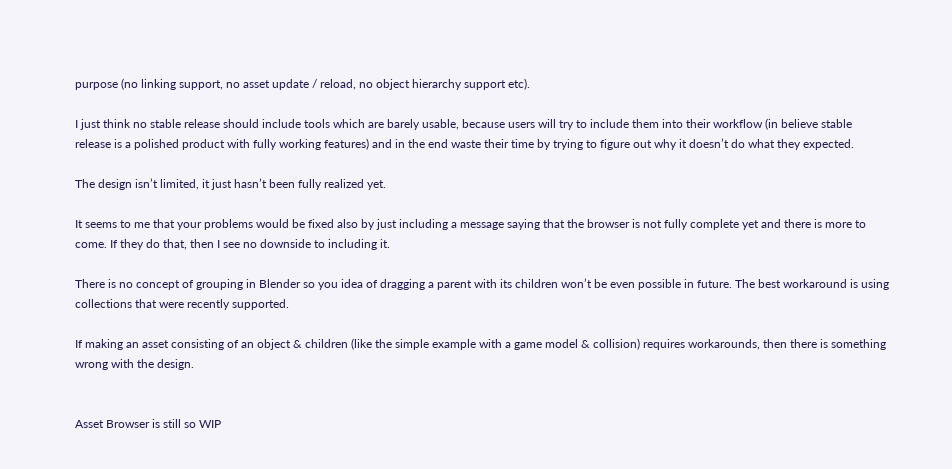purpose (no linking support, no asset update / reload, no object hierarchy support etc).

I just think no stable release should include tools which are barely usable, because users will try to include them into their workflow (in believe stable release is a polished product with fully working features) and in the end waste their time by trying to figure out why it doesn’t do what they expected.

The design isn’t limited, it just hasn’t been fully realized yet.

It seems to me that your problems would be fixed also by just including a message saying that the browser is not fully complete yet and there is more to come. If they do that, then I see no downside to including it.

There is no concept of grouping in Blender so you idea of dragging a parent with its children won’t be even possible in future. The best workaround is using collections that were recently supported.

If making an asset consisting of an object & children (like the simple example with a game model & collision) requires workarounds, then there is something wrong with the design.


Asset Browser is still so WIP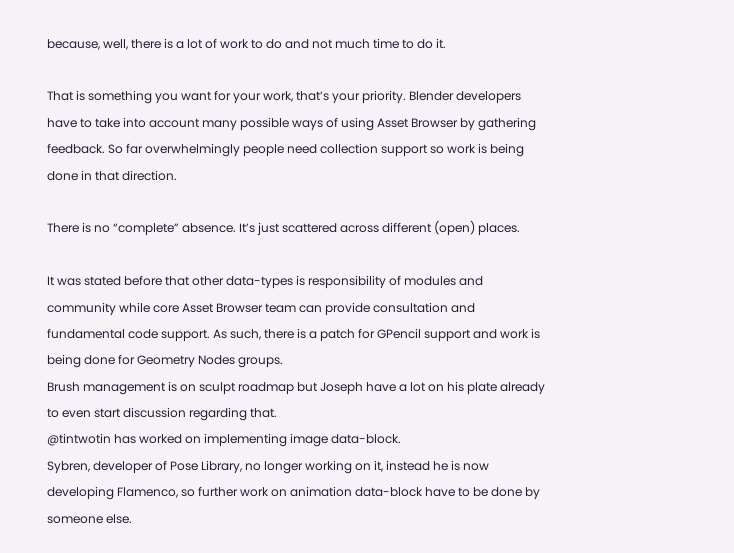because, well, there is a lot of work to do and not much time to do it.

That is something you want for your work, that’s your priority. Blender developers have to take into account many possible ways of using Asset Browser by gathering feedback. So far overwhelmingly people need collection support so work is being done in that direction.

There is no “complete” absence. It’s just scattered across different (open) places.

It was stated before that other data-types is responsibility of modules and community while core Asset Browser team can provide consultation and fundamental code support. As such, there is a patch for GPencil support and work is being done for Geometry Nodes groups.
Brush management is on sculpt roadmap but Joseph have a lot on his plate already to even start discussion regarding that.
@tintwotin has worked on implementing image data-block.
Sybren, developer of Pose Library, no longer working on it, instead he is now developing Flamenco, so further work on animation data-block have to be done by someone else.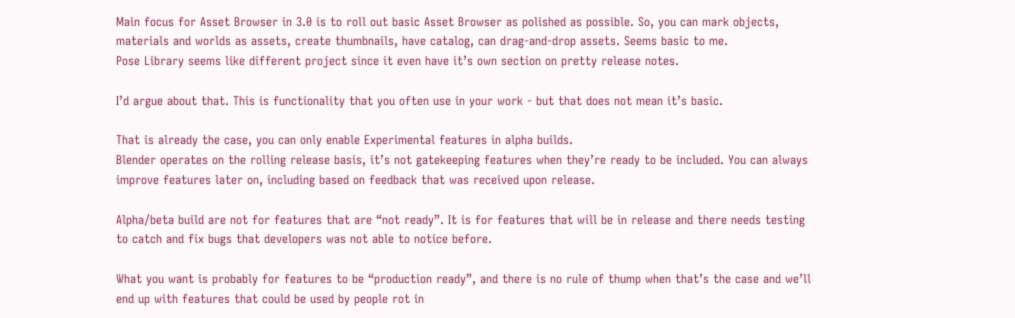Main focus for Asset Browser in 3.0 is to roll out basic Asset Browser as polished as possible. So, you can mark objects, materials and worlds as assets, create thumbnails, have catalog, can drag-and-drop assets. Seems basic to me.
Pose Library seems like different project since it even have it’s own section on pretty release notes.

I’d argue about that. This is functionality that you often use in your work - but that does not mean it’s basic.

That is already the case, you can only enable Experimental features in alpha builds.
Blender operates on the rolling release basis, it’s not gatekeeping features when they’re ready to be included. You can always improve features later on, including based on feedback that was received upon release.

Alpha/beta build are not for features that are “not ready”. It is for features that will be in release and there needs testing to catch and fix bugs that developers was not able to notice before.

What you want is probably for features to be “production ready”, and there is no rule of thump when that’s the case and we’ll end up with features that could be used by people rot in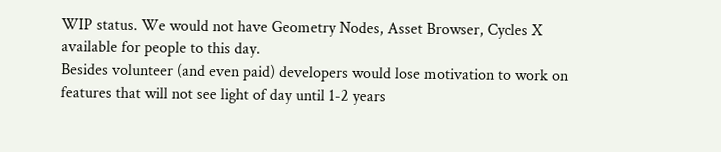WIP status. We would not have Geometry Nodes, Asset Browser, Cycles X available for people to this day.
Besides volunteer (and even paid) developers would lose motivation to work on features that will not see light of day until 1-2 years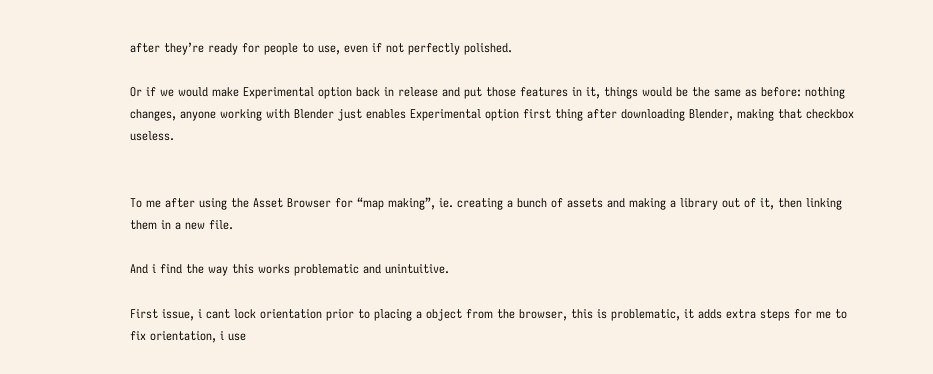after they’re ready for people to use, even if not perfectly polished.

Or if we would make Experimental option back in release and put those features in it, things would be the same as before: nothing changes, anyone working with Blender just enables Experimental option first thing after downloading Blender, making that checkbox useless.


To me after using the Asset Browser for “map making”, ie. creating a bunch of assets and making a library out of it, then linking them in a new file.

And i find the way this works problematic and unintuitive.

First issue, i cant lock orientation prior to placing a object from the browser, this is problematic, it adds extra steps for me to fix orientation, i use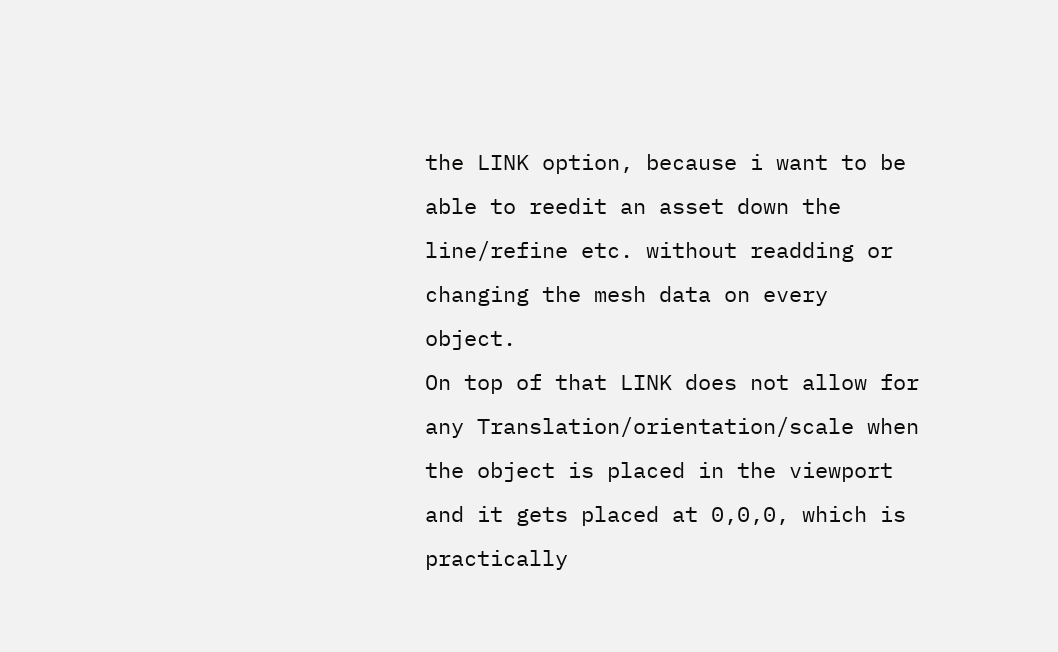the LINK option, because i want to be able to reedit an asset down the line/refine etc. without readding or changing the mesh data on every object.
On top of that LINK does not allow for any Translation/orientation/scale when the object is placed in the viewport and it gets placed at 0,0,0, which is practically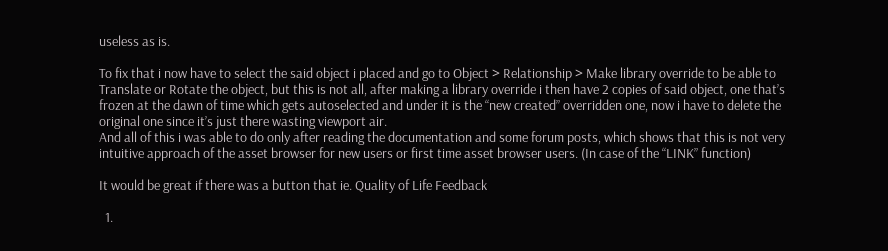useless as is.

To fix that i now have to select the said object i placed and go to Object > Relationship > Make library override to be able to Translate or Rotate the object, but this is not all, after making a library override i then have 2 copies of said object, one that’s frozen at the dawn of time which gets autoselected and under it is the “new created” overridden one, now i have to delete the original one since it’s just there wasting viewport air.
And all of this i was able to do only after reading the documentation and some forum posts, which shows that this is not very intuitive approach of the asset browser for new users or first time asset browser users. (In case of the “LINK” function)

It would be great if there was a button that ie. Quality of Life Feedback

  1.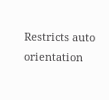Restricts auto orientation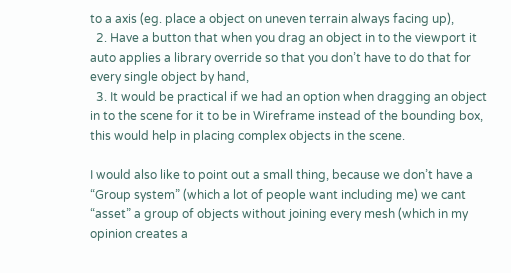to a axis (eg. place a object on uneven terrain always facing up),
  2. Have a button that when you drag an object in to the viewport it auto applies a library override so that you don’t have to do that for every single object by hand,
  3. It would be practical if we had an option when dragging an object in to the scene for it to be in Wireframe instead of the bounding box, this would help in placing complex objects in the scene.

I would also like to point out a small thing, because we don’t have a “Group system” (which a lot of people want including me) we cant “asset” a group of objects without joining every mesh (which in my opinion creates a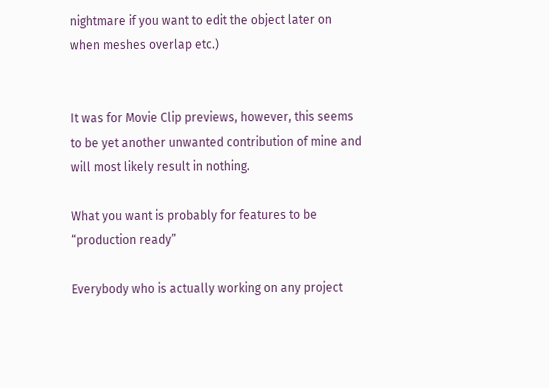nightmare if you want to edit the object later on when meshes overlap etc.)


It was for Movie Clip previews, however, this seems to be yet another unwanted contribution of mine and will most likely result in nothing.

What you want is probably for features to be “production ready”

Everybody who is actually working on any project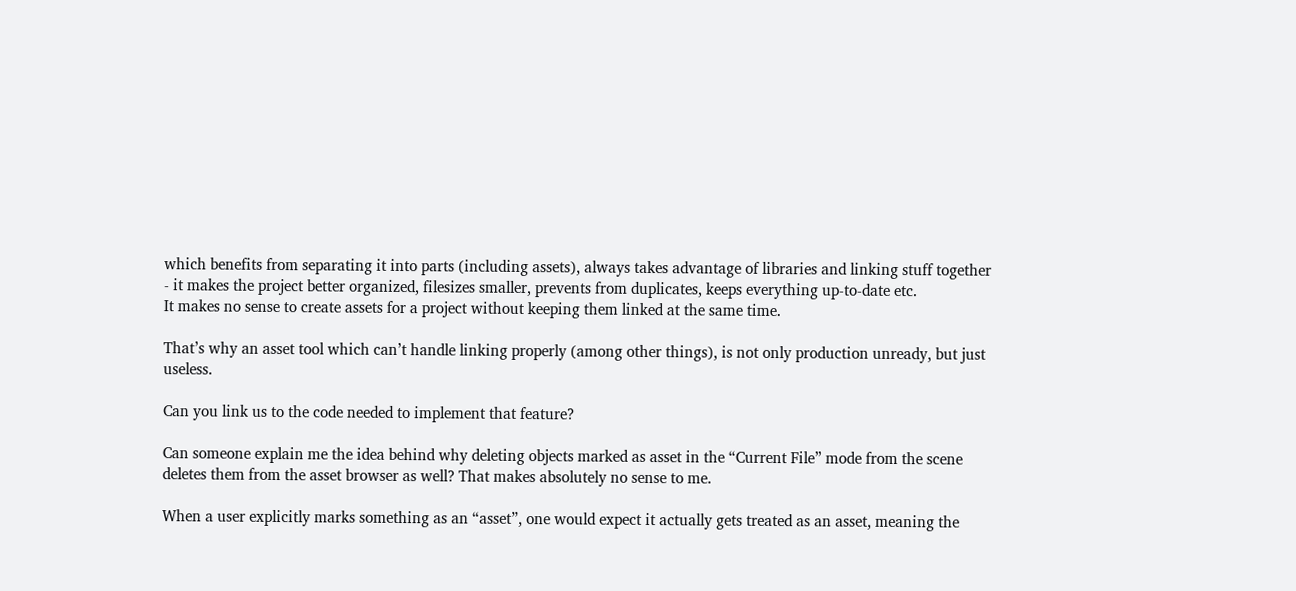which benefits from separating it into parts (including assets), always takes advantage of libraries and linking stuff together - it makes the project better organized, filesizes smaller, prevents from duplicates, keeps everything up-to-date etc.
It makes no sense to create assets for a project without keeping them linked at the same time.

That’s why an asset tool which can’t handle linking properly (among other things), is not only production unready, but just useless.

Can you link us to the code needed to implement that feature?

Can someone explain me the idea behind why deleting objects marked as asset in the “Current File” mode from the scene deletes them from the asset browser as well? That makes absolutely no sense to me.

When a user explicitly marks something as an “asset”, one would expect it actually gets treated as an asset, meaning the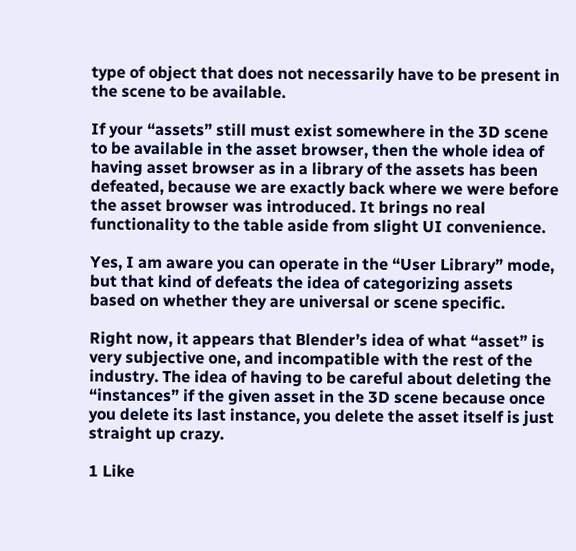type of object that does not necessarily have to be present in the scene to be available.

If your “assets” still must exist somewhere in the 3D scene to be available in the asset browser, then the whole idea of having asset browser as in a library of the assets has been defeated, because we are exactly back where we were before the asset browser was introduced. It brings no real functionality to the table aside from slight UI convenience.

Yes, I am aware you can operate in the “User Library” mode, but that kind of defeats the idea of categorizing assets based on whether they are universal or scene specific.

Right now, it appears that Blender’s idea of what “asset” is very subjective one, and incompatible with the rest of the industry. The idea of having to be careful about deleting the “instances” if the given asset in the 3D scene because once you delete its last instance, you delete the asset itself is just straight up crazy.

1 Like